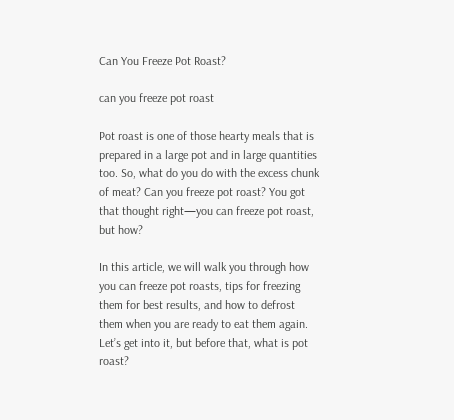Can You Freeze Pot Roast?

can you freeze pot roast

Pot roast is one of those hearty meals that is prepared in a large pot and in large quantities too. So, what do you do with the excess chunk of meat? Can you freeze pot roast? You got that thought right—you can freeze pot roast, but how?

In this article, we will walk you through how you can freeze pot roasts, tips for freezing them for best results, and how to defrost them when you are ready to eat them again. Let’s get into it, but before that, what is pot roast?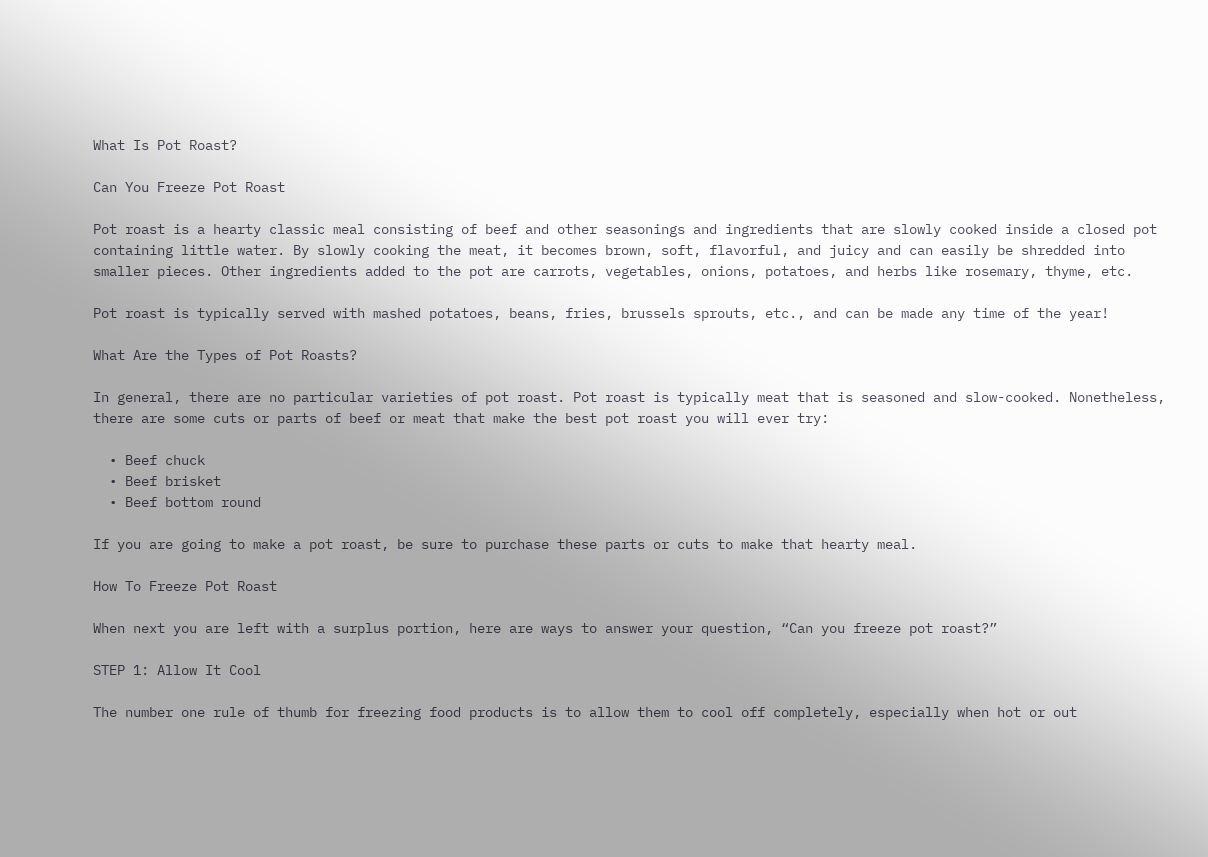What Is Pot Roast?

Can You Freeze Pot Roast

Pot roast is a hearty classic meal consisting of beef and other seasonings and ingredients that are slowly cooked inside a closed pot containing little water. By slowly cooking the meat, it becomes brown, soft, flavorful, and juicy and can easily be shredded into smaller pieces. Other ingredients added to the pot are carrots, vegetables, onions, potatoes, and herbs like rosemary, thyme, etc.

Pot roast is typically served with mashed potatoes, beans, fries, brussels sprouts, etc., and can be made any time of the year!

What Are the Types of Pot Roasts?

In general, there are no particular varieties of pot roast. Pot roast is typically meat that is seasoned and slow-cooked. Nonetheless, there are some cuts or parts of beef or meat that make the best pot roast you will ever try:

  • Beef chuck
  • Beef brisket
  • Beef bottom round

If you are going to make a pot roast, be sure to purchase these parts or cuts to make that hearty meal.

How To Freeze Pot Roast

When next you are left with a surplus portion, here are ways to answer your question, “Can you freeze pot roast?”

STEP 1: Allow It Cool

The number one rule of thumb for freezing food products is to allow them to cool off completely, especially when hot or out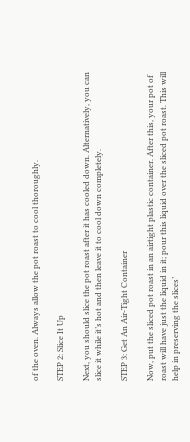of the oven. Always allow the pot roast to cool thoroughly.

STEP 2: Slice It Up

Next, you should slice the pot roast after it has cooled down. Alternatively, you can slice it while it’s hot and then leave it to cool down completely.

STEP 3: Get An Air-Tight Container

Now, put the sliced pot roast in an airtight plastic container. After this, your pot of roast will have just the liquid in it; pour this liquid over the sliced pot roast. This will help in preserving the slices’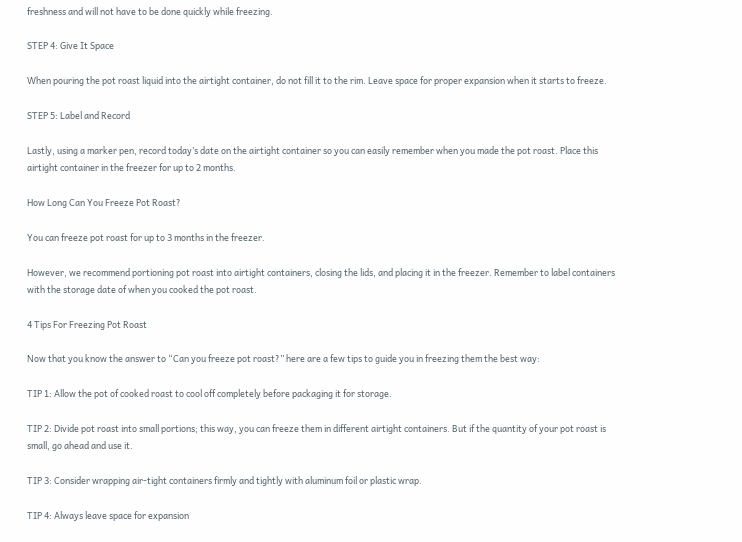freshness and will not have to be done quickly while freezing.

STEP 4: Give It Space

When pouring the pot roast liquid into the airtight container, do not fill it to the rim. Leave space for proper expansion when it starts to freeze.

STEP 5: Label and Record

Lastly, using a marker pen, record today’s date on the airtight container so you can easily remember when you made the pot roast. Place this airtight container in the freezer for up to 2 months.

How Long Can You Freeze Pot Roast?

You can freeze pot roast for up to 3 months in the freezer.

However, we recommend portioning pot roast into airtight containers, closing the lids, and placing it in the freezer. Remember to label containers with the storage date of when you cooked the pot roast.

4 Tips For Freezing Pot Roast

Now that you know the answer to “Can you freeze pot roast?” here are a few tips to guide you in freezing them the best way:

TIP 1: Allow the pot of cooked roast to cool off completely before packaging it for storage.

TIP 2: Divide pot roast into small portions; this way, you can freeze them in different airtight containers. But if the quantity of your pot roast is small, go ahead and use it.

TIP 3: Consider wrapping air-tight containers firmly and tightly with aluminum foil or plastic wrap.

TIP 4: Always leave space for expansion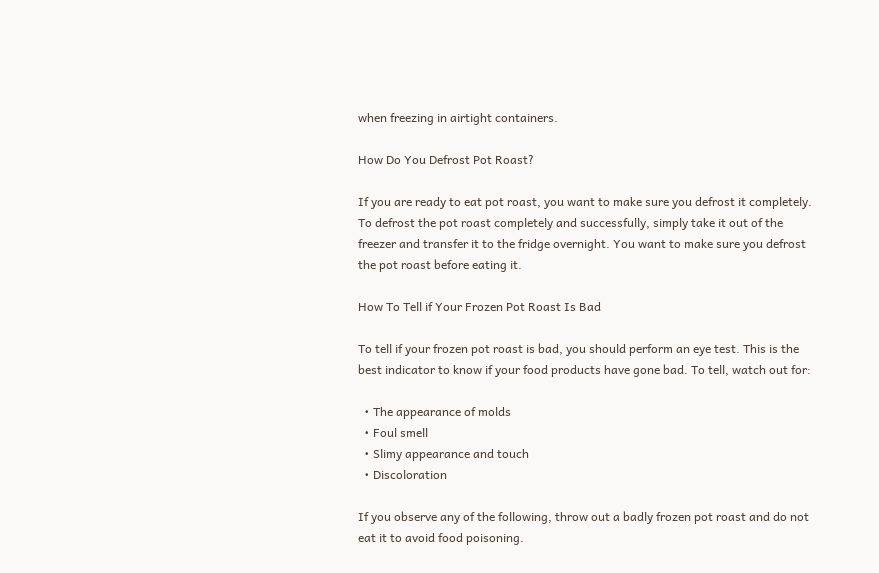when freezing in airtight containers.

How Do You Defrost Pot Roast?

If you are ready to eat pot roast, you want to make sure you defrost it completely. To defrost the pot roast completely and successfully, simply take it out of the freezer and transfer it to the fridge overnight. You want to make sure you defrost the pot roast before eating it.

How To Tell if Your Frozen Pot Roast Is Bad

To tell if your frozen pot roast is bad, you should perform an eye test. This is the best indicator to know if your food products have gone bad. To tell, watch out for:

  • The appearance of molds
  • Foul smell
  • Slimy appearance and touch
  • Discoloration

If you observe any of the following, throw out a badly frozen pot roast and do not eat it to avoid food poisoning.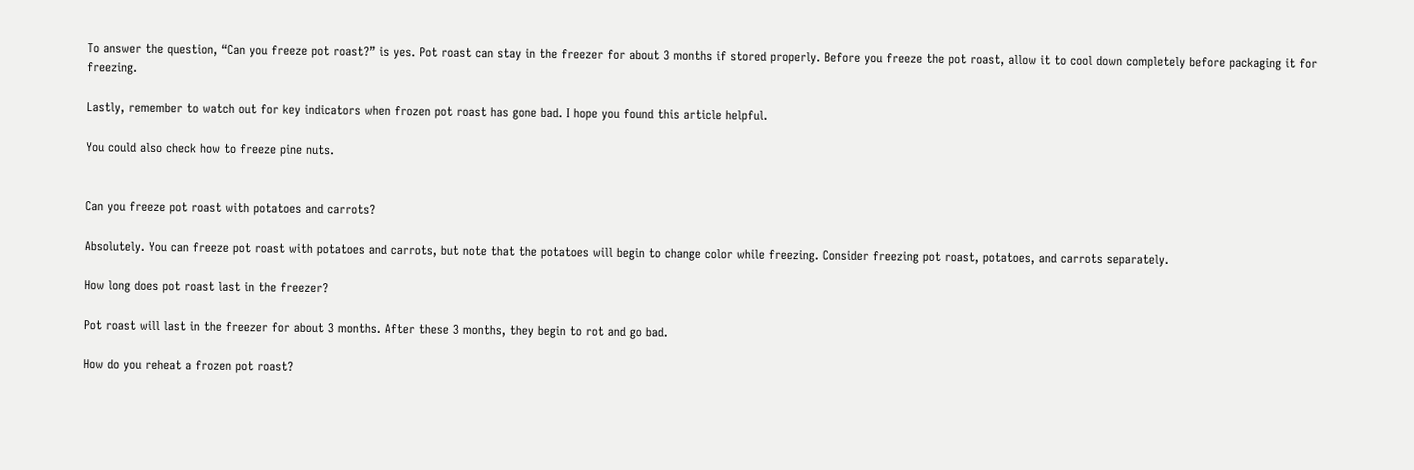To answer the question, “Can you freeze pot roast?” is yes. Pot roast can stay in the freezer for about 3 months if stored properly. Before you freeze the pot roast, allow it to cool down completely before packaging it for freezing.

Lastly, remember to watch out for key indicators when frozen pot roast has gone bad. I hope you found this article helpful.

You could also check how to freeze pine nuts.


Can you freeze pot roast with potatoes and carrots?

Absolutely. You can freeze pot roast with potatoes and carrots, but note that the potatoes will begin to change color while freezing. Consider freezing pot roast, potatoes, and carrots separately.

How long does pot roast last in the freezer?

Pot roast will last in the freezer for about 3 months. After these 3 months, they begin to rot and go bad.

How do you reheat a frozen pot roast?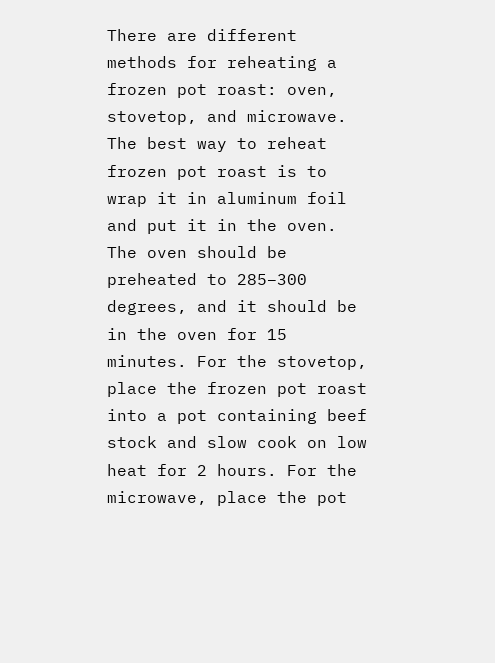There are different methods for reheating a frozen pot roast: oven, stovetop, and microwave. The best way to reheat frozen pot roast is to wrap it in aluminum foil and put it in the oven. The oven should be preheated to 285–300 degrees, and it should be in the oven for 15 minutes. For the stovetop, place the frozen pot roast into a pot containing beef stock and slow cook on low heat for 2 hours. For the microwave, place the pot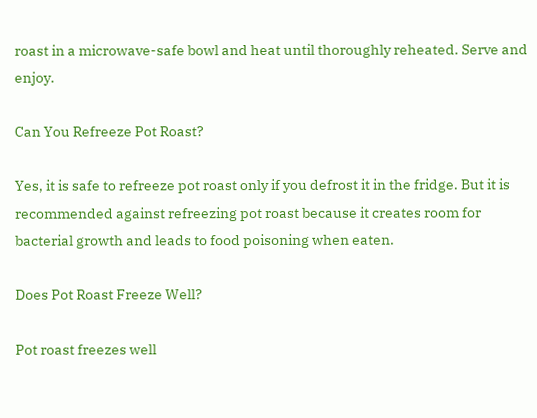roast in a microwave-safe bowl and heat until thoroughly reheated. Serve and enjoy.

Can You Refreeze Pot Roast?

Yes, it is safe to refreeze pot roast only if you defrost it in the fridge. But it is recommended against refreezing pot roast because it creates room for bacterial growth and leads to food poisoning when eaten.

Does Pot Roast Freeze Well?

Pot roast freezes well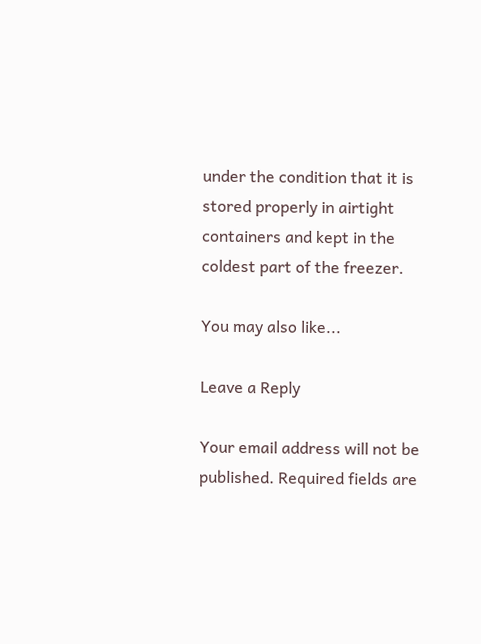under the condition that it is stored properly in airtight containers and kept in the coldest part of the freezer.

You may also like...

Leave a Reply

Your email address will not be published. Required fields are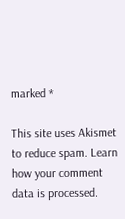marked *

This site uses Akismet to reduce spam. Learn how your comment data is processed.